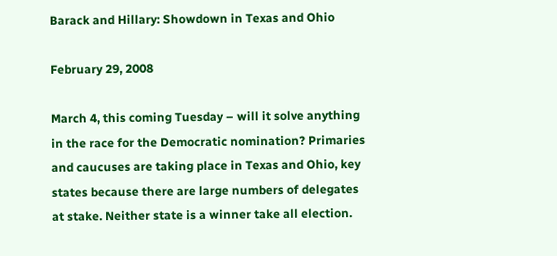Barack and Hillary: Showdown in Texas and Ohio

February 29, 2008

March 4, this coming Tuesday – will it solve anything in the race for the Democratic nomination? Primaries and caucuses are taking place in Texas and Ohio, key states because there are large numbers of delegates at stake. Neither state is a winner take all election.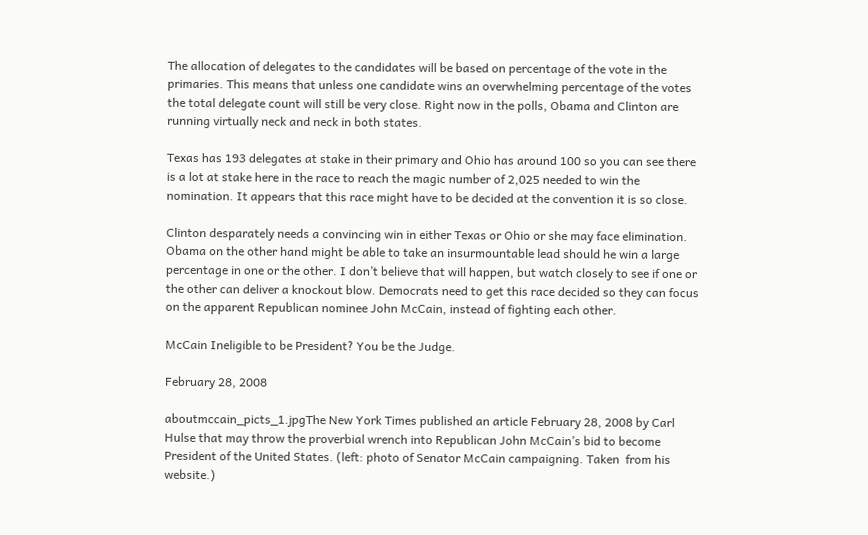The allocation of delegates to the candidates will be based on percentage of the vote in the primaries. This means that unless one candidate wins an overwhelming percentage of the votes the total delegate count will still be very close. Right now in the polls, Obama and Clinton are running virtually neck and neck in both states.

Texas has 193 delegates at stake in their primary and Ohio has around 100 so you can see there is a lot at stake here in the race to reach the magic number of 2,025 needed to win the nomination. It appears that this race might have to be decided at the convention it is so close.

Clinton desparately needs a convincing win in either Texas or Ohio or she may face elimination. Obama on the other hand might be able to take an insurmountable lead should he win a large percentage in one or the other. I don’t believe that will happen, but watch closely to see if one or the other can deliver a knockout blow. Democrats need to get this race decided so they can focus on the apparent Republican nominee John McCain, instead of fighting each other.

McCain Ineligible to be President? You be the Judge.

February 28, 2008

aboutmccain_picts_1.jpgThe New York Times published an article February 28, 2008 by Carl Hulse that may throw the proverbial wrench into Republican John McCain’s bid to become President of the United States. (left: photo of Senator McCain campaigning. Taken  from his website.)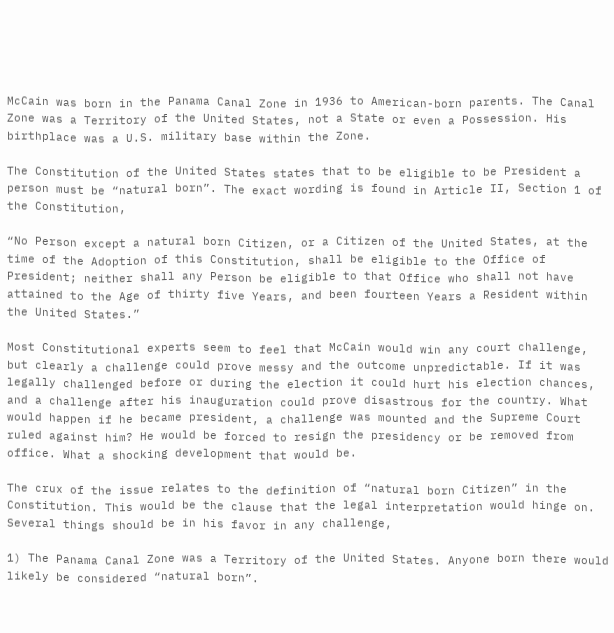McCain was born in the Panama Canal Zone in 1936 to American-born parents. The Canal Zone was a Territory of the United States, not a State or even a Possession. His birthplace was a U.S. military base within the Zone.

The Constitution of the United States states that to be eligible to be President a person must be “natural born”. The exact wording is found in Article II, Section 1 of the Constitution,

“No Person except a natural born Citizen, or a Citizen of the United States, at the time of the Adoption of this Constitution, shall be eligible to the Office of President; neither shall any Person be eligible to that Office who shall not have attained to the Age of thirty five Years, and been fourteen Years a Resident within the United States.”

Most Constitutional experts seem to feel that McCain would win any court challenge, but clearly a challenge could prove messy and the outcome unpredictable. If it was legally challenged before or during the election it could hurt his election chances, and a challenge after his inauguration could prove disastrous for the country. What would happen if he became president, a challenge was mounted and the Supreme Court ruled against him? He would be forced to resign the presidency or be removed from office. What a shocking development that would be.

The crux of the issue relates to the definition of “natural born Citizen” in the Constitution. This would be the clause that the legal interpretation would hinge on. Several things should be in his favor in any challenge,

1) The Panama Canal Zone was a Territory of the United States. Anyone born there would likely be considered “natural born”.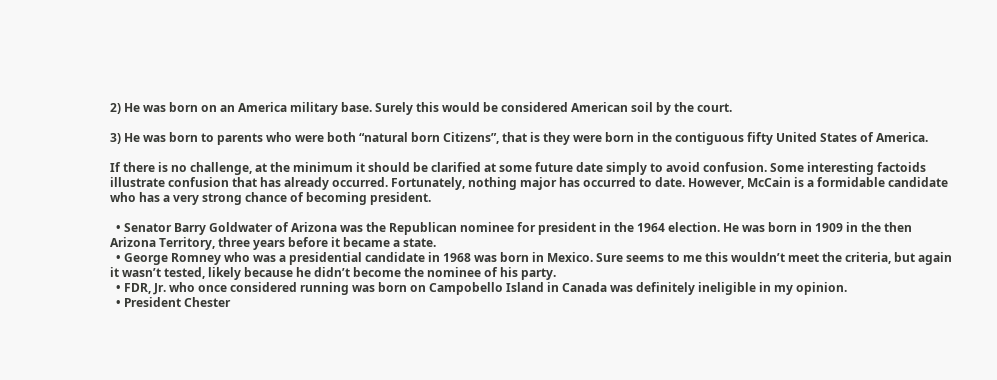2) He was born on an America military base. Surely this would be considered American soil by the court.

3) He was born to parents who were both “natural born Citizens”, that is they were born in the contiguous fifty United States of America.

If there is no challenge, at the minimum it should be clarified at some future date simply to avoid confusion. Some interesting factoids illustrate confusion that has already occurred. Fortunately, nothing major has occurred to date. However, McCain is a formidable candidate who has a very strong chance of becoming president.

  • Senator Barry Goldwater of Arizona was the Republican nominee for president in the 1964 election. He was born in 1909 in the then Arizona Territory, three years before it became a state.
  • George Romney who was a presidential candidate in 1968 was born in Mexico. Sure seems to me this wouldn’t meet the criteria, but again it wasn’t tested, likely because he didn’t become the nominee of his party.
  • FDR, Jr. who once considered running was born on Campobello Island in Canada was definitely ineligible in my opinion.
  • President Chester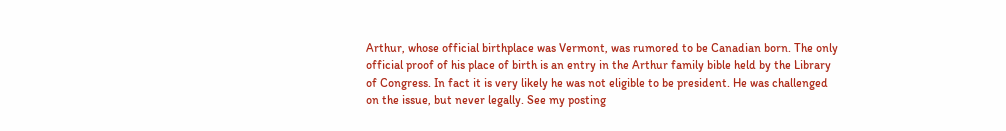Arthur, whose official birthplace was Vermont, was rumored to be Canadian born. The only official proof of his place of birth is an entry in the Arthur family bible held by the Library of Congress. In fact it is very likely he was not eligible to be president. He was challenged on the issue, but never legally. See my posting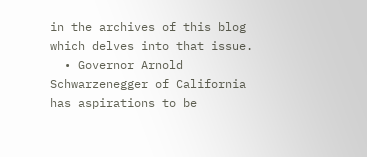in the archives of this blog which delves into that issue.
  • Governor Arnold Schwarzenegger of California has aspirations to be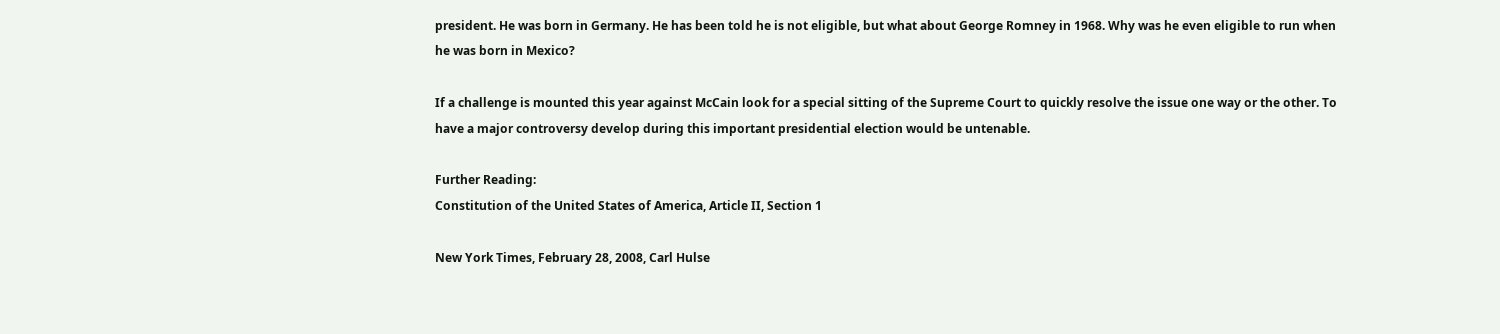president. He was born in Germany. He has been told he is not eligible, but what about George Romney in 1968. Why was he even eligible to run when he was born in Mexico?

If a challenge is mounted this year against McCain look for a special sitting of the Supreme Court to quickly resolve the issue one way or the other. To have a major controversy develop during this important presidential election would be untenable.

Further Reading:
Constitution of the United States of America, Article II, Section 1

New York Times, February 28, 2008, Carl Hulse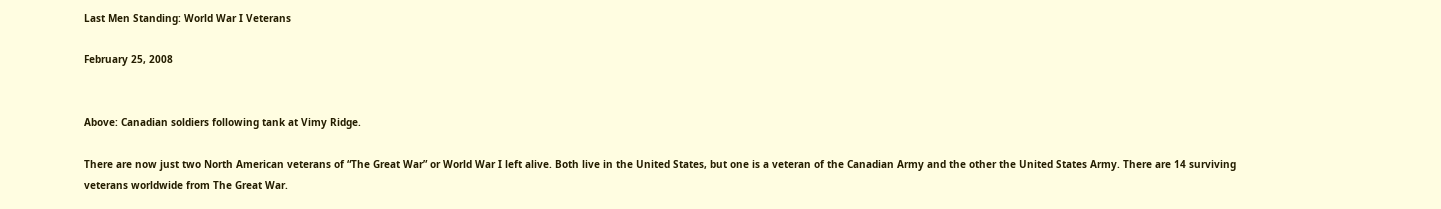Last Men Standing: World War I Veterans

February 25, 2008


Above: Canadian soldiers following tank at Vimy Ridge.

There are now just two North American veterans of “The Great War” or World War I left alive. Both live in the United States, but one is a veteran of the Canadian Army and the other the United States Army. There are 14 surviving veterans worldwide from The Great War.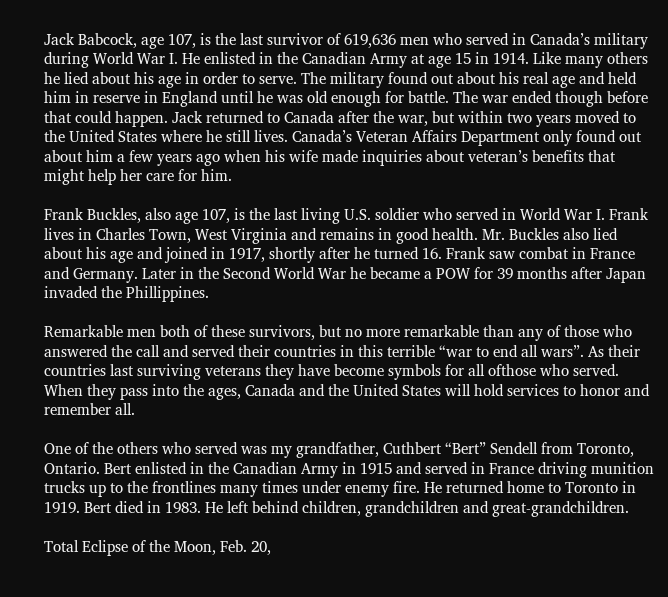Jack Babcock, age 107, is the last survivor of 619,636 men who served in Canada’s military during World War I. He enlisted in the Canadian Army at age 15 in 1914. Like many others he lied about his age in order to serve. The military found out about his real age and held him in reserve in England until he was old enough for battle. The war ended though before that could happen. Jack returned to Canada after the war, but within two years moved to the United States where he still lives. Canada’s Veteran Affairs Department only found out about him a few years ago when his wife made inquiries about veteran’s benefits that might help her care for him.

Frank Buckles, also age 107, is the last living U.S. soldier who served in World War I. Frank lives in Charles Town, West Virginia and remains in good health. Mr. Buckles also lied about his age and joined in 1917, shortly after he turned 16. Frank saw combat in France and Germany. Later in the Second World War he became a POW for 39 months after Japan invaded the Phillippines.

Remarkable men both of these survivors, but no more remarkable than any of those who answered the call and served their countries in this terrible “war to end all wars”. As their countries last surviving veterans they have become symbols for all ofthose who served. When they pass into the ages, Canada and the United States will hold services to honor and remember all.

One of the others who served was my grandfather, Cuthbert “Bert” Sendell from Toronto, Ontario. Bert enlisted in the Canadian Army in 1915 and served in France driving munition trucks up to the frontlines many times under enemy fire. He returned home to Toronto in 1919. Bert died in 1983. He left behind children, grandchildren and great-grandchildren.

Total Eclipse of the Moon, Feb. 20,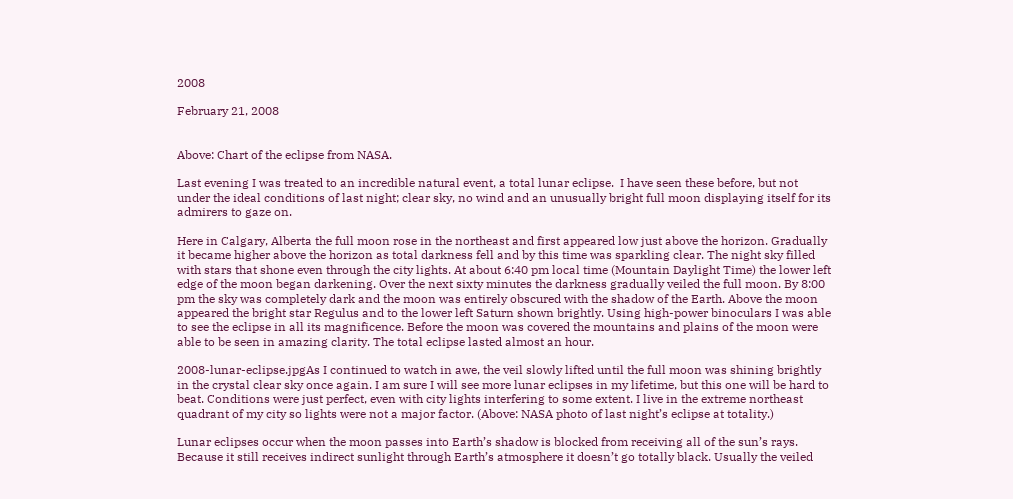2008

February 21, 2008


Above: Chart of the eclipse from NASA.

Last evening I was treated to an incredible natural event, a total lunar eclipse.  I have seen these before, but not under the ideal conditions of last night; clear sky, no wind and an unusually bright full moon displaying itself for its admirers to gaze on.

Here in Calgary, Alberta the full moon rose in the northeast and first appeared low just above the horizon. Gradually it became higher above the horizon as total darkness fell and by this time was sparkling clear. The night sky filled with stars that shone even through the city lights. At about 6:40 pm local time (Mountain Daylight Time) the lower left edge of the moon began darkening. Over the next sixty minutes the darkness gradually veiled the full moon. By 8:00 pm the sky was completely dark and the moon was entirely obscured with the shadow of the Earth. Above the moon appeared the bright star Regulus and to the lower left Saturn shown brightly. Using high-power binoculars I was able to see the eclipse in all its magnificence. Before the moon was covered the mountains and plains of the moon were able to be seen in amazing clarity. The total eclipse lasted almost an hour.

2008-lunar-eclipse.jpgAs I continued to watch in awe, the veil slowly lifted until the full moon was shining brightly in the crystal clear sky once again. I am sure I will see more lunar eclipses in my lifetime, but this one will be hard to beat. Conditions were just perfect, even with city lights interfering to some extent. I live in the extreme northeast quadrant of my city so lights were not a major factor. (Above: NASA photo of last night’s eclipse at totality.)

Lunar eclipses occur when the moon passes into Earth’s shadow is blocked from receiving all of the sun’s rays. Because it still receives indirect sunlight through Earth’s atmosphere it doesn’t go totally black. Usually the veiled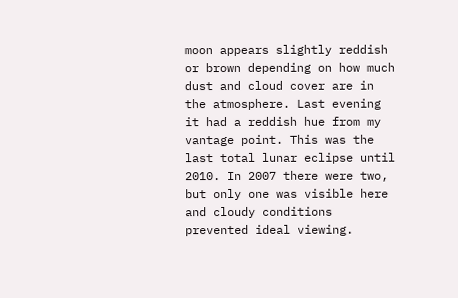moon appears slightly reddish or brown depending on how much dust and cloud cover are in the atmosphere. Last evening it had a reddish hue from my vantage point. This was the last total lunar eclipse until 2010. In 2007 there were two, but only one was visible here and cloudy conditions prevented ideal viewing.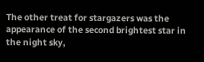The other treat for stargazers was the appearance of the second brightest star in the night sky,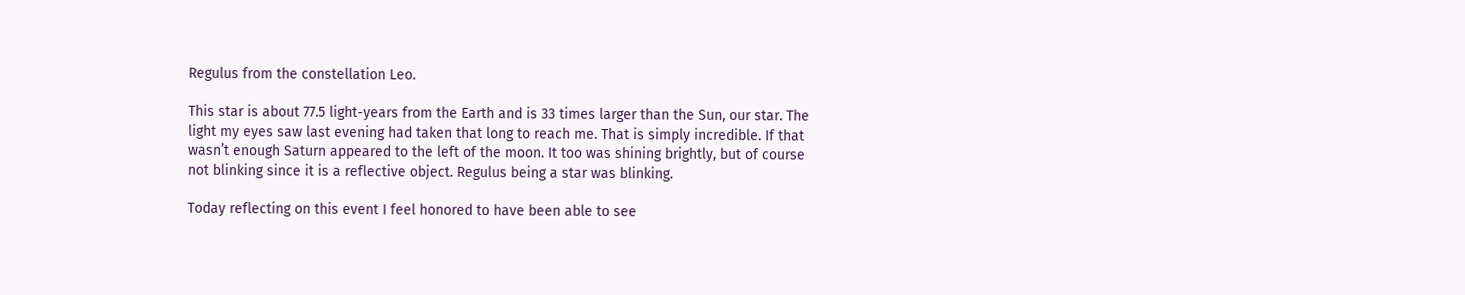Regulus from the constellation Leo.

This star is about 77.5 light-years from the Earth and is 33 times larger than the Sun, our star. The light my eyes saw last evening had taken that long to reach me. That is simply incredible. If that wasn’t enough Saturn appeared to the left of the moon. It too was shining brightly, but of course not blinking since it is a reflective object. Regulus being a star was blinking.

Today reflecting on this event I feel honored to have been able to see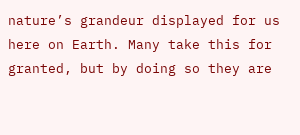nature’s grandeur displayed for us here on Earth. Many take this for granted, but by doing so they are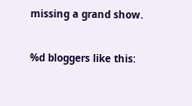missing a grand show.

%d bloggers like this: